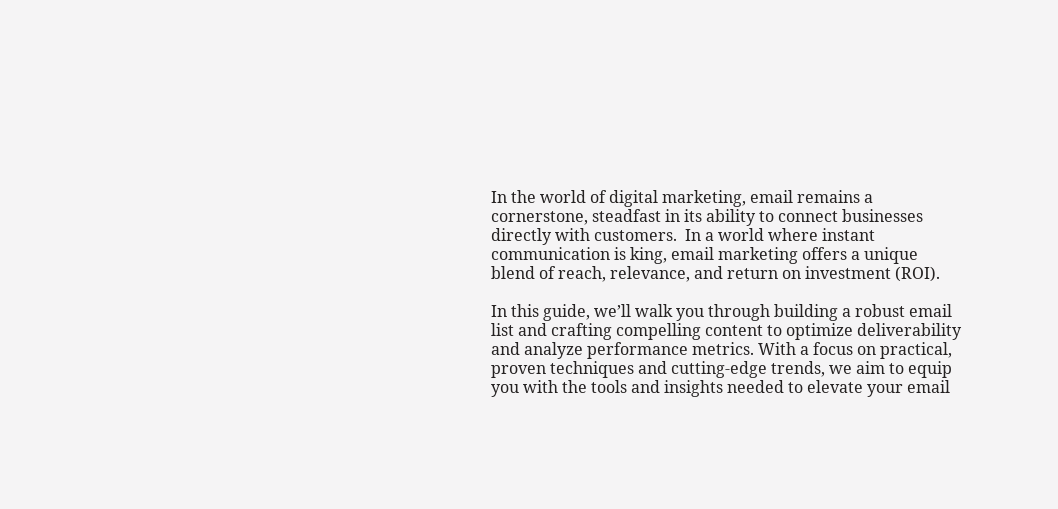In the world of digital marketing, email remains a cornerstone, steadfast in its ability to connect businesses directly with customers.  In a world where instant communication is king, email marketing offers a unique blend of reach, relevance, and return on investment (ROI).

In this guide, we’ll walk you through building a robust email list and crafting compelling content to optimize deliverability and analyze performance metrics. With a focus on practical, proven techniques and cutting-edge trends, we aim to equip you with the tools and insights needed to elevate your email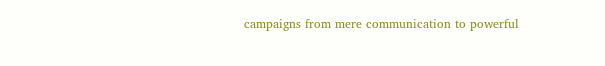campaigns from mere communication to powerful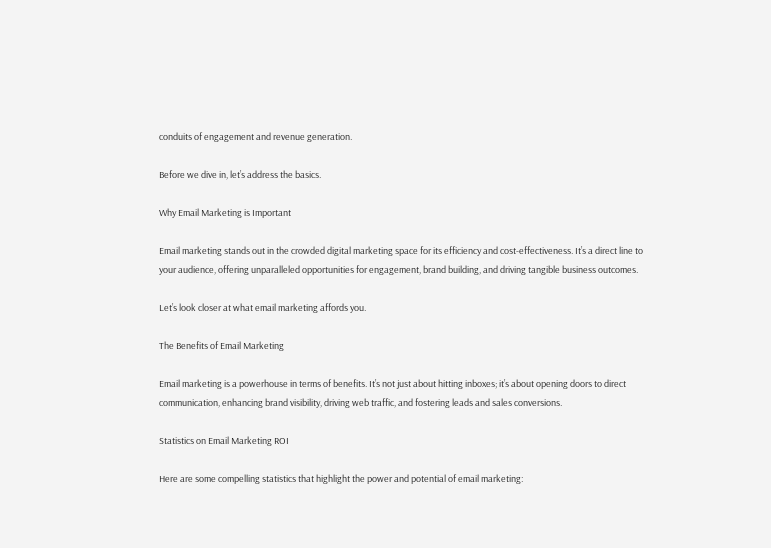conduits of engagement and revenue generation.

Before we dive in, let’s address the basics.

Why Email Marketing is Important

Email marketing stands out in the crowded digital marketing space for its efficiency and cost-effectiveness. It’s a direct line to your audience, offering unparalleled opportunities for engagement, brand building, and driving tangible business outcomes.

Let’s look closer at what email marketing affords you.

The Benefits of Email Marketing

Email marketing is a powerhouse in terms of benefits. It’s not just about hitting inboxes; it’s about opening doors to direct communication, enhancing brand visibility, driving web traffic, and fostering leads and sales conversions.

Statistics on Email Marketing ROI

Here are some compelling statistics that highlight the power and potential of email marketing: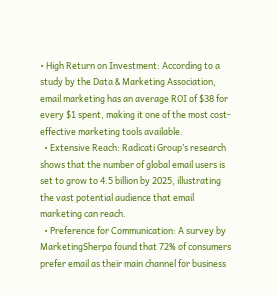• High Return on Investment: According to a study by the Data & Marketing Association, email marketing has an average ROI of $38 for every $1 spent, making it one of the most cost-effective marketing tools available.
  • Extensive Reach: Radicati Group’s research shows that the number of global email users is set to grow to 4.5 billion by 2025, illustrating the vast potential audience that email marketing can reach.
  • Preference for Communication: A survey by MarketingSherpa found that 72% of consumers prefer email as their main channel for business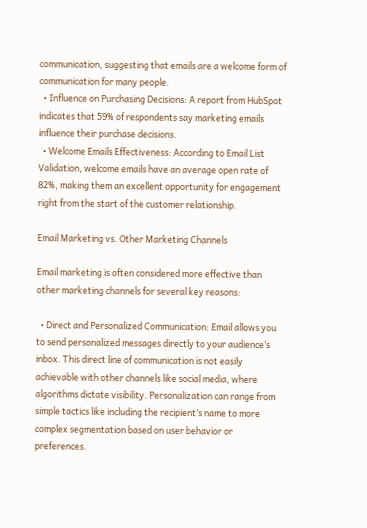communication, suggesting that emails are a welcome form of communication for many people.
  • Influence on Purchasing Decisions: A report from HubSpot indicates that 59% of respondents say marketing emails influence their purchase decisions.
  • Welcome Emails Effectiveness: According to Email List Validation, welcome emails have an average open rate of 82%, making them an excellent opportunity for engagement right from the start of the customer relationship.

Email Marketing vs. Other Marketing Channels

Email marketing is often considered more effective than other marketing channels for several key reasons:

  • Direct and Personalized Communication: Email allows you to send personalized messages directly to your audience’s inbox. This direct line of communication is not easily achievable with other channels like social media, where algorithms dictate visibility. Personalization can range from simple tactics like including the recipient’s name to more complex segmentation based on user behavior or preferences.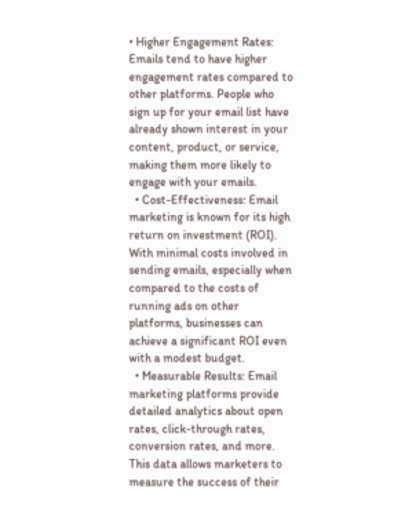• Higher Engagement Rates: Emails tend to have higher engagement rates compared to other platforms. People who sign up for your email list have already shown interest in your content, product, or service, making them more likely to engage with your emails.
  • Cost-Effectiveness: Email marketing is known for its high return on investment (ROI). With minimal costs involved in sending emails, especially when compared to the costs of running ads on other platforms, businesses can achieve a significant ROI even with a modest budget.
  • Measurable Results: Email marketing platforms provide detailed analytics about open rates, click-through rates, conversion rates, and more. This data allows marketers to measure the success of their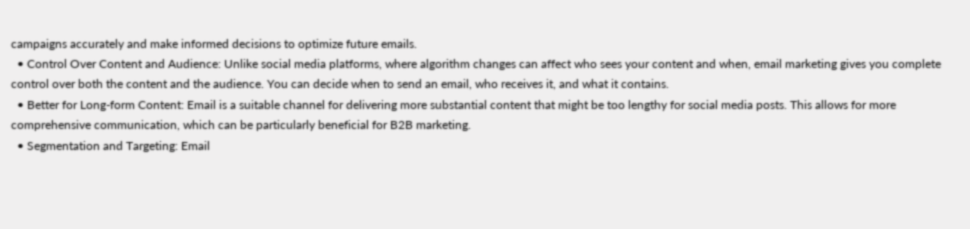campaigns accurately and make informed decisions to optimize future emails.
  • Control Over Content and Audience: Unlike social media platforms, where algorithm changes can affect who sees your content and when, email marketing gives you complete control over both the content and the audience. You can decide when to send an email, who receives it, and what it contains.
  • Better for Long-form Content: Email is a suitable channel for delivering more substantial content that might be too lengthy for social media posts. This allows for more comprehensive communication, which can be particularly beneficial for B2B marketing.
  • Segmentation and Targeting: Email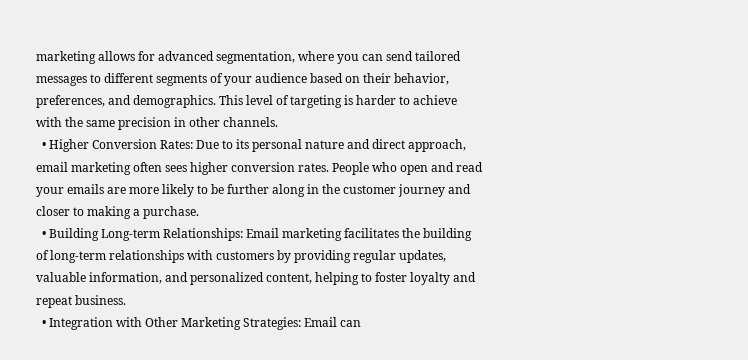marketing allows for advanced segmentation, where you can send tailored messages to different segments of your audience based on their behavior, preferences, and demographics. This level of targeting is harder to achieve with the same precision in other channels.
  • Higher Conversion Rates: Due to its personal nature and direct approach, email marketing often sees higher conversion rates. People who open and read your emails are more likely to be further along in the customer journey and closer to making a purchase.
  • Building Long-term Relationships: Email marketing facilitates the building of long-term relationships with customers by providing regular updates, valuable information, and personalized content, helping to foster loyalty and repeat business.
  • Integration with Other Marketing Strategies: Email can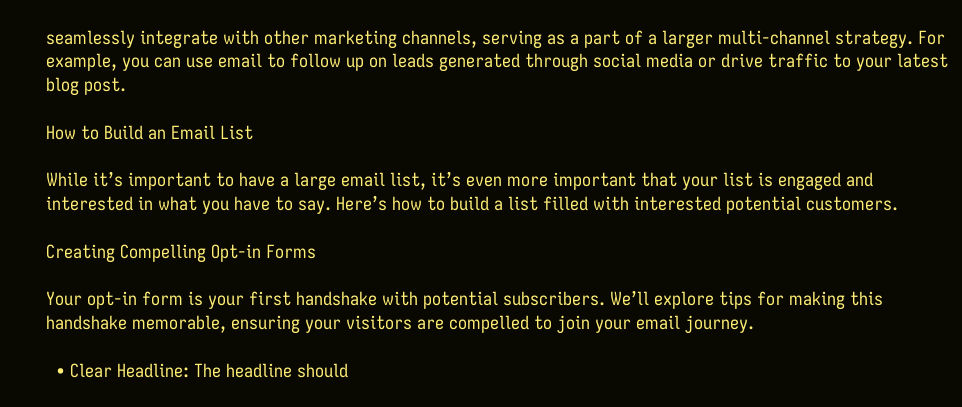seamlessly integrate with other marketing channels, serving as a part of a larger multi-channel strategy. For example, you can use email to follow up on leads generated through social media or drive traffic to your latest blog post.

How to Build an Email List

While it’s important to have a large email list, it’s even more important that your list is engaged and interested in what you have to say. Here’s how to build a list filled with interested potential customers.

Creating Compelling Opt-in Forms

Your opt-in form is your first handshake with potential subscribers. We’ll explore tips for making this handshake memorable, ensuring your visitors are compelled to join your email journey.

  • Clear Headline: The headline should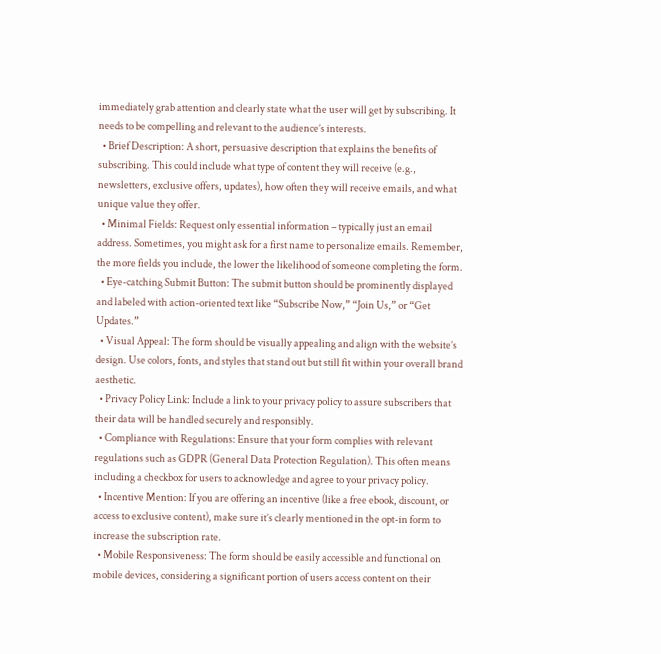immediately grab attention and clearly state what the user will get by subscribing. It needs to be compelling and relevant to the audience’s interests.
  • Brief Description: A short, persuasive description that explains the benefits of subscribing. This could include what type of content they will receive (e.g., newsletters, exclusive offers, updates), how often they will receive emails, and what unique value they offer.
  • Minimal Fields: Request only essential information – typically just an email address. Sometimes, you might ask for a first name to personalize emails. Remember, the more fields you include, the lower the likelihood of someone completing the form.
  • Eye-catching Submit Button: The submit button should be prominently displayed and labeled with action-oriented text like “Subscribe Now,” “Join Us,” or “Get Updates.”
  • Visual Appeal: The form should be visually appealing and align with the website’s design. Use colors, fonts, and styles that stand out but still fit within your overall brand aesthetic.
  • Privacy Policy Link: Include a link to your privacy policy to assure subscribers that their data will be handled securely and responsibly.
  • Compliance with Regulations: Ensure that your form complies with relevant regulations such as GDPR (General Data Protection Regulation). This often means including a checkbox for users to acknowledge and agree to your privacy policy.
  • Incentive Mention: If you are offering an incentive (like a free ebook, discount, or access to exclusive content), make sure it’s clearly mentioned in the opt-in form to increase the subscription rate.
  • Mobile Responsiveness: The form should be easily accessible and functional on mobile devices, considering a significant portion of users access content on their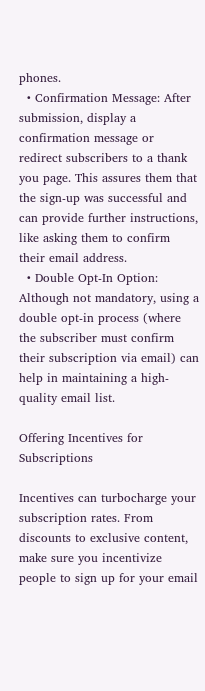phones.
  • Confirmation Message: After submission, display a confirmation message or redirect subscribers to a thank you page. This assures them that the sign-up was successful and can provide further instructions, like asking them to confirm their email address.
  • Double Opt-In Option: Although not mandatory, using a double opt-in process (where the subscriber must confirm their subscription via email) can help in maintaining a high-quality email list.

Offering Incentives for Subscriptions

Incentives can turbocharge your subscription rates. From discounts to exclusive content, make sure you incentivize people to sign up for your email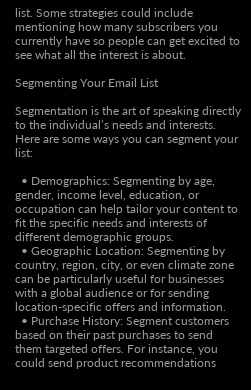list. Some strategies could include mentioning how many subscribers you currently have so people can get excited to see what all the interest is about.

Segmenting Your Email List

Segmentation is the art of speaking directly to the individual’s needs and interests. Here are some ways you can segment your list:

  • Demographics: Segmenting by age, gender, income level, education, or occupation can help tailor your content to fit the specific needs and interests of different demographic groups.
  • Geographic Location: Segmenting by country, region, city, or even climate zone can be particularly useful for businesses with a global audience or for sending location-specific offers and information.
  • Purchase History: Segment customers based on their past purchases to send them targeted offers. For instance, you could send product recommendations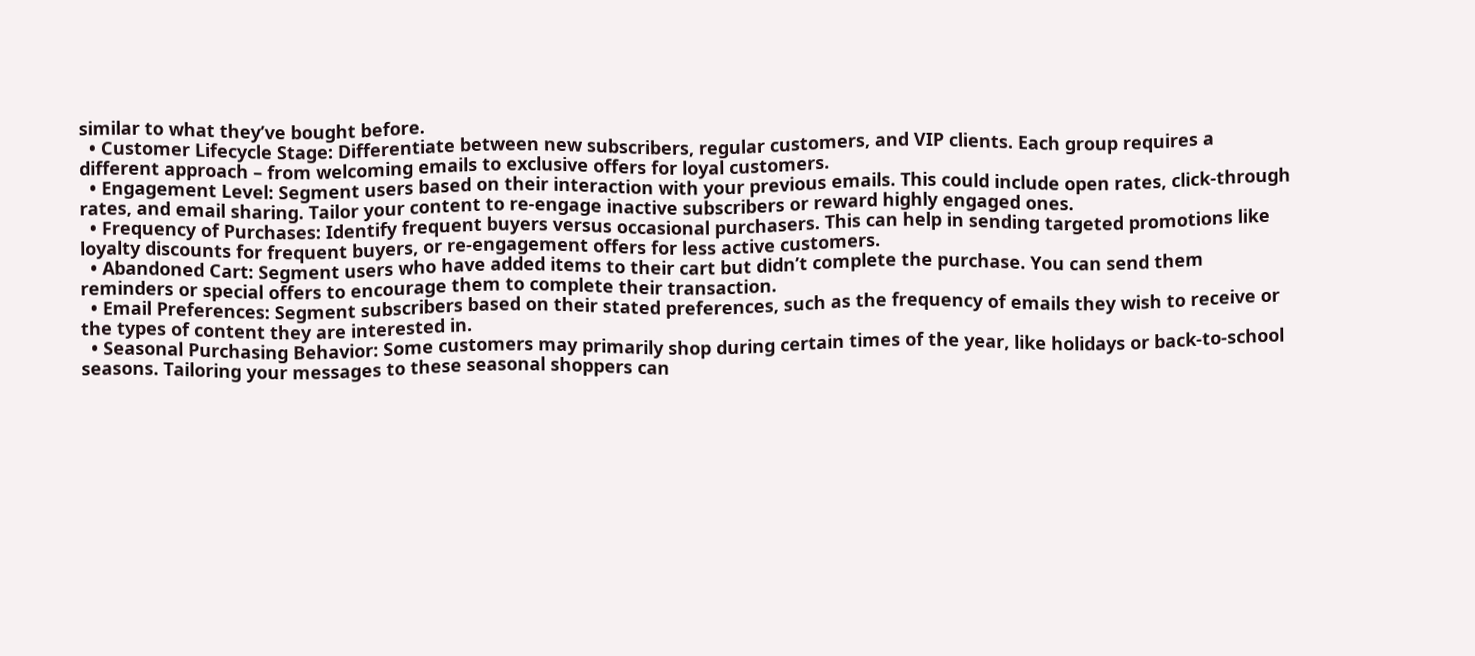similar to what they’ve bought before.
  • Customer Lifecycle Stage: Differentiate between new subscribers, regular customers, and VIP clients. Each group requires a different approach – from welcoming emails to exclusive offers for loyal customers.
  • Engagement Level: Segment users based on their interaction with your previous emails. This could include open rates, click-through rates, and email sharing. Tailor your content to re-engage inactive subscribers or reward highly engaged ones.
  • Frequency of Purchases: Identify frequent buyers versus occasional purchasers. This can help in sending targeted promotions like loyalty discounts for frequent buyers, or re-engagement offers for less active customers.
  • Abandoned Cart: Segment users who have added items to their cart but didn’t complete the purchase. You can send them reminders or special offers to encourage them to complete their transaction.
  • Email Preferences: Segment subscribers based on their stated preferences, such as the frequency of emails they wish to receive or the types of content they are interested in.
  • Seasonal Purchasing Behavior: Some customers may primarily shop during certain times of the year, like holidays or back-to-school seasons. Tailoring your messages to these seasonal shoppers can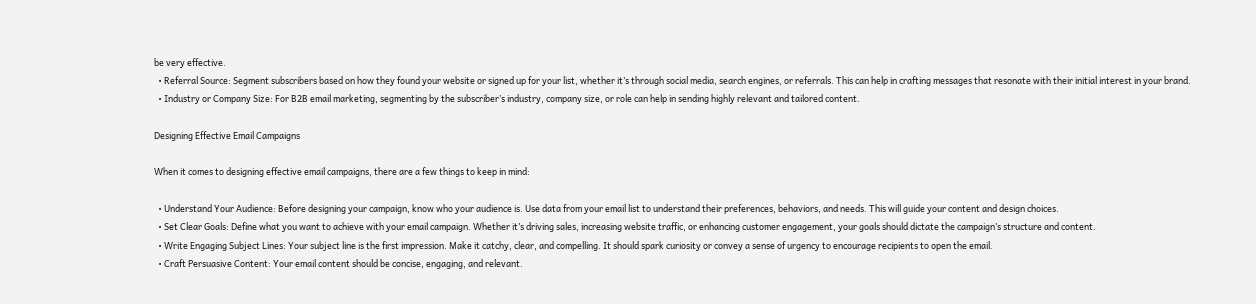be very effective.
  • Referral Source: Segment subscribers based on how they found your website or signed up for your list, whether it’s through social media, search engines, or referrals. This can help in crafting messages that resonate with their initial interest in your brand.
  • Industry or Company Size: For B2B email marketing, segmenting by the subscriber’s industry, company size, or role can help in sending highly relevant and tailored content.

Designing Effective Email Campaigns

When it comes to designing effective email campaigns, there are a few things to keep in mind:

  • Understand Your Audience: Before designing your campaign, know who your audience is. Use data from your email list to understand their preferences, behaviors, and needs. This will guide your content and design choices.
  • Set Clear Goals: Define what you want to achieve with your email campaign. Whether it’s driving sales, increasing website traffic, or enhancing customer engagement, your goals should dictate the campaign’s structure and content.
  • Write Engaging Subject Lines: Your subject line is the first impression. Make it catchy, clear, and compelling. It should spark curiosity or convey a sense of urgency to encourage recipients to open the email.
  • Craft Persuasive Content: Your email content should be concise, engaging, and relevant.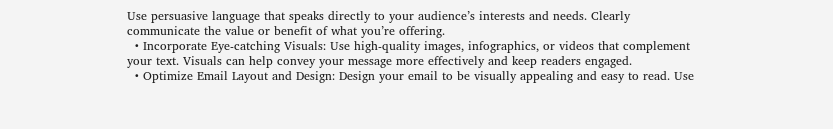Use persuasive language that speaks directly to your audience’s interests and needs. Clearly communicate the value or benefit of what you’re offering.
  • Incorporate Eye-catching Visuals: Use high-quality images, infographics, or videos that complement your text. Visuals can help convey your message more effectively and keep readers engaged.
  • Optimize Email Layout and Design: Design your email to be visually appealing and easy to read. Use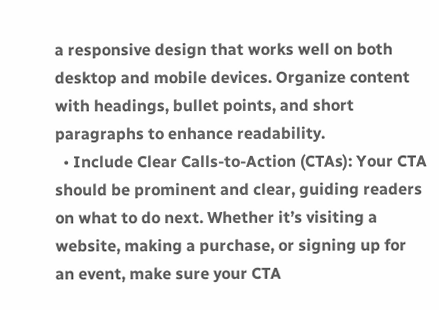a responsive design that works well on both desktop and mobile devices. Organize content with headings, bullet points, and short paragraphs to enhance readability.
  • Include Clear Calls-to-Action (CTAs): Your CTA should be prominent and clear, guiding readers on what to do next. Whether it’s visiting a website, making a purchase, or signing up for an event, make sure your CTA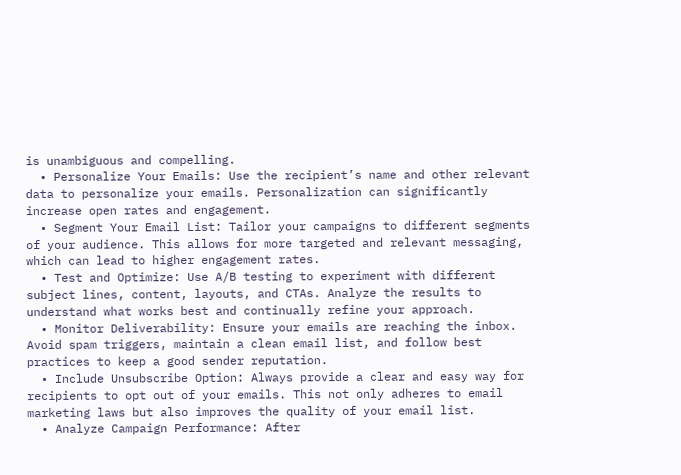is unambiguous and compelling.
  • Personalize Your Emails: Use the recipient’s name and other relevant data to personalize your emails. Personalization can significantly increase open rates and engagement.
  • Segment Your Email List: Tailor your campaigns to different segments of your audience. This allows for more targeted and relevant messaging, which can lead to higher engagement rates.
  • Test and Optimize: Use A/B testing to experiment with different subject lines, content, layouts, and CTAs. Analyze the results to understand what works best and continually refine your approach.
  • Monitor Deliverability: Ensure your emails are reaching the inbox. Avoid spam triggers, maintain a clean email list, and follow best practices to keep a good sender reputation.
  • Include Unsubscribe Option: Always provide a clear and easy way for recipients to opt out of your emails. This not only adheres to email marketing laws but also improves the quality of your email list.
  • Analyze Campaign Performance: After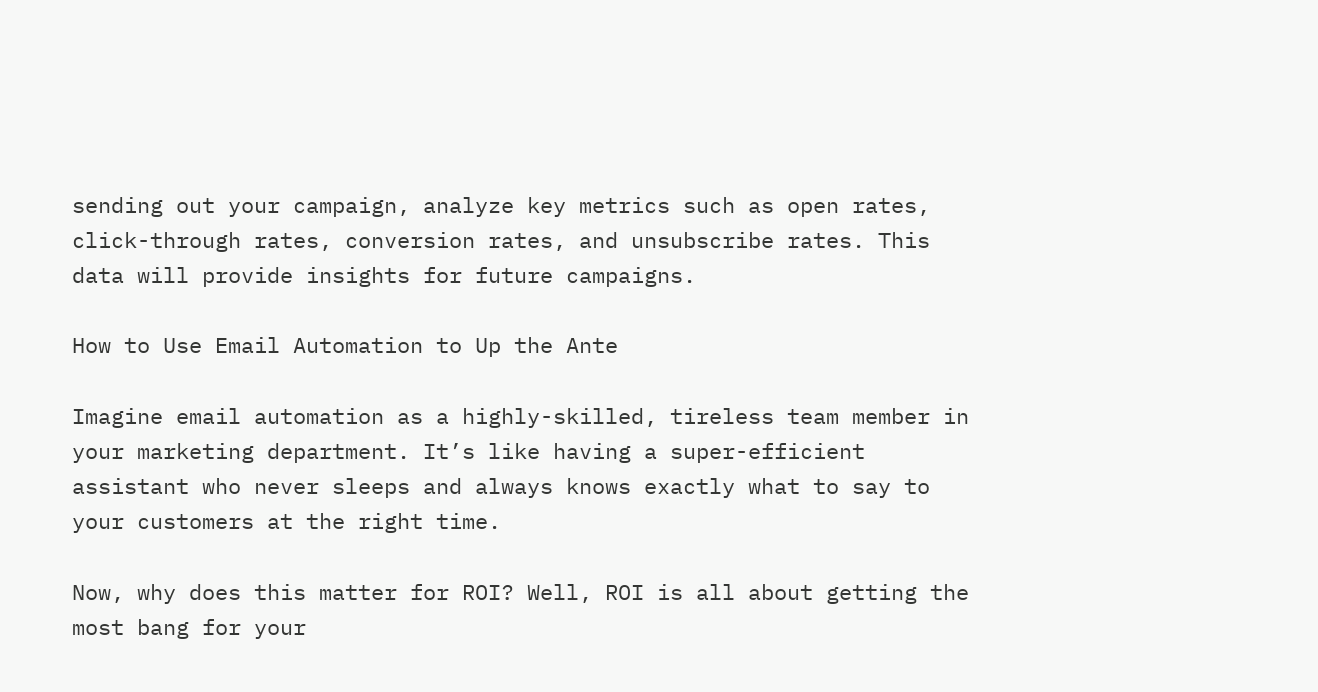sending out your campaign, analyze key metrics such as open rates, click-through rates, conversion rates, and unsubscribe rates. This data will provide insights for future campaigns.

How to Use Email Automation to Up the Ante

Imagine email automation as a highly-skilled, tireless team member in your marketing department. It’s like having a super-efficient assistant who never sleeps and always knows exactly what to say to your customers at the right time.

Now, why does this matter for ROI? Well, ROI is all about getting the most bang for your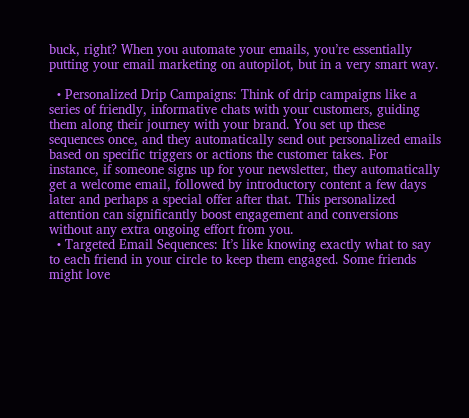buck, right? When you automate your emails, you’re essentially putting your email marketing on autopilot, but in a very smart way.

  • Personalized Drip Campaigns: Think of drip campaigns like a series of friendly, informative chats with your customers, guiding them along their journey with your brand. You set up these sequences once, and they automatically send out personalized emails based on specific triggers or actions the customer takes. For instance, if someone signs up for your newsletter, they automatically get a welcome email, followed by introductory content a few days later and perhaps a special offer after that. This personalized attention can significantly boost engagement and conversions without any extra ongoing effort from you.
  • Targeted Email Sequences: It’s like knowing exactly what to say to each friend in your circle to keep them engaged. Some friends might love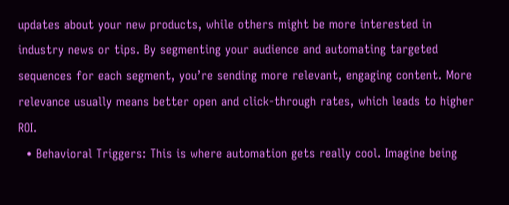updates about your new products, while others might be more interested in industry news or tips. By segmenting your audience and automating targeted sequences for each segment, you’re sending more relevant, engaging content. More relevance usually means better open and click-through rates, which leads to higher ROI.
  • Behavioral Triggers: This is where automation gets really cool. Imagine being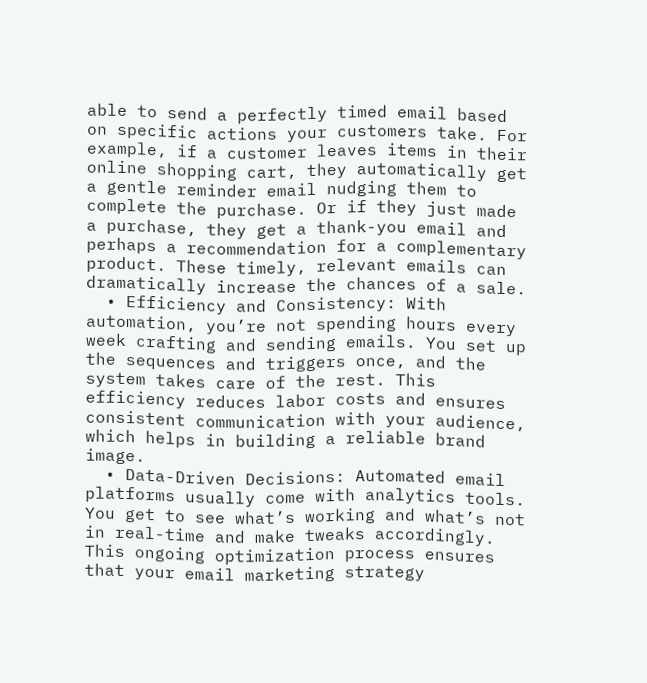able to send a perfectly timed email based on specific actions your customers take. For example, if a customer leaves items in their online shopping cart, they automatically get a gentle reminder email nudging them to complete the purchase. Or if they just made a purchase, they get a thank-you email and perhaps a recommendation for a complementary product. These timely, relevant emails can dramatically increase the chances of a sale.
  • Efficiency and Consistency: With automation, you’re not spending hours every week crafting and sending emails. You set up the sequences and triggers once, and the system takes care of the rest. This efficiency reduces labor costs and ensures consistent communication with your audience, which helps in building a reliable brand image.
  • Data-Driven Decisions: Automated email platforms usually come with analytics tools. You get to see what’s working and what’s not in real-time and make tweaks accordingly. This ongoing optimization process ensures that your email marketing strategy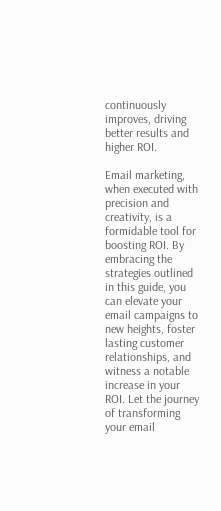continuously improves, driving better results and higher ROI.

Email marketing, when executed with precision and creativity, is a formidable tool for boosting ROI. By embracing the strategies outlined in this guide, you can elevate your email campaigns to new heights, foster lasting customer relationships, and witness a notable increase in your ROI. Let the journey of transforming your email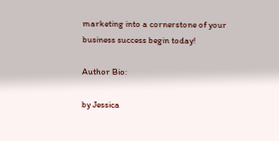marketing into a cornerstone of your business success begin today!

Author Bio:

by Jessica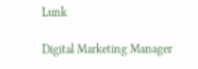Lunk

Digital Marketing Manager